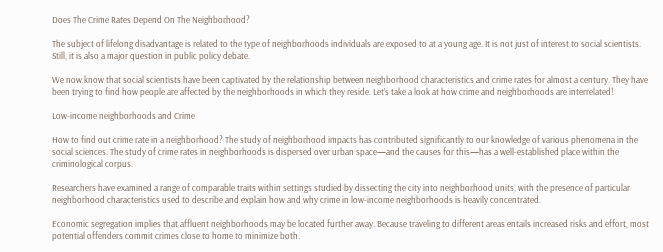Does The Crime Rates Depend On The Neighborhood?

The subject of lifelong disadvantage is related to the type of neighborhoods individuals are exposed to at a young age. It is not just of interest to social scientists. Still, it is also a major question in public policy debate.

We now know that social scientists have been captivated by the relationship between neighborhood characteristics and crime rates for almost a century. They have been trying to find how people are affected by the neighborhoods in which they reside. Let’s take a look at how crime and neighborhoods are interrelated!

Low-income neighborhoods and Crime

How to find out crime rate in a neighborhood? The study of neighborhood impacts has contributed significantly to our knowledge of various phenomena in the social sciences. The study of crime rates in neighborhoods is dispersed over urban space—and the causes for this—has a well-established place within the criminological corpus.

Researchers have examined a range of comparable traits within settings studied by dissecting the city into neighborhood units, with the presence of particular neighborhood characteristics used to describe and explain how and why crime in low-income neighborhoods is heavily concentrated.

Economic segregation implies that affluent neighborhoods may be located further away. Because traveling to different areas entails increased risks and effort, most potential offenders commit crimes close to home to minimize both.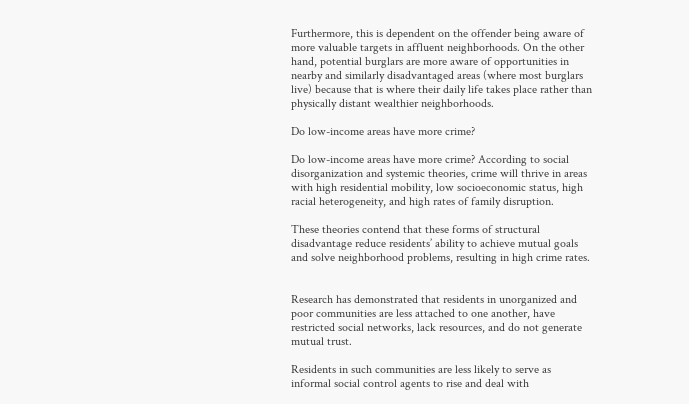Furthermore, this is dependent on the offender being aware of more valuable targets in affluent neighborhoods. On the other hand, potential burglars are more aware of opportunities in nearby and similarly disadvantaged areas (where most burglars live) because that is where their daily life takes place rather than physically distant wealthier neighborhoods.

Do low-income areas have more crime?

Do low-income areas have more crime? According to social disorganization and systemic theories, crime will thrive in areas with high residential mobility, low socioeconomic status, high racial heterogeneity, and high rates of family disruption.

These theories contend that these forms of structural disadvantage reduce residents’ ability to achieve mutual goals and solve neighborhood problems, resulting in high crime rates.


Research has demonstrated that residents in unorganized and poor communities are less attached to one another, have restricted social networks, lack resources, and do not generate mutual trust.

Residents in such communities are less likely to serve as informal social control agents to rise and deal with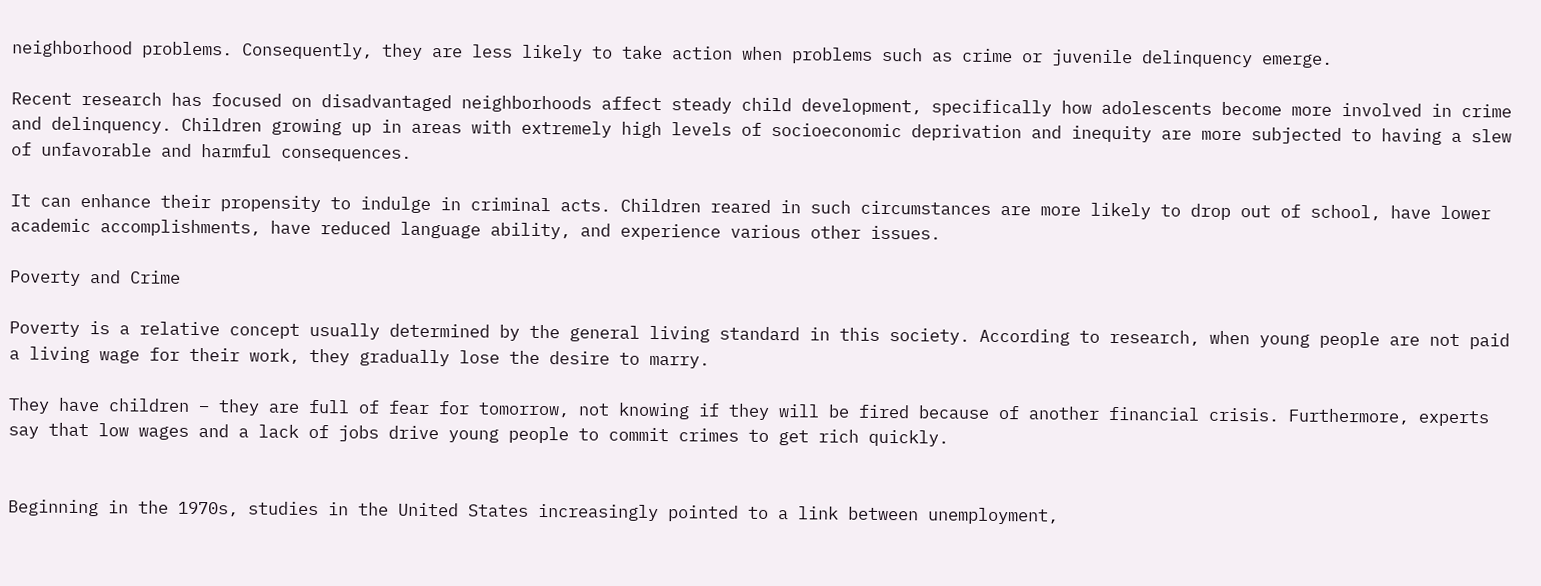neighborhood problems. Consequently, they are less likely to take action when problems such as crime or juvenile delinquency emerge.

Recent research has focused on disadvantaged neighborhoods affect steady child development, specifically how adolescents become more involved in crime and delinquency. Children growing up in areas with extremely high levels of socioeconomic deprivation and inequity are more subjected to having a slew of unfavorable and harmful consequences.

It can enhance their propensity to indulge in criminal acts. Children reared in such circumstances are more likely to drop out of school, have lower academic accomplishments, have reduced language ability, and experience various other issues.

Poverty and Crime

Poverty is a relative concept usually determined by the general living standard in this society. According to research, when young people are not paid a living wage for their work, they gradually lose the desire to marry.

They have children – they are full of fear for tomorrow, not knowing if they will be fired because of another financial crisis. Furthermore, experts say that low wages and a lack of jobs drive young people to commit crimes to get rich quickly.


Beginning in the 1970s, studies in the United States increasingly pointed to a link between unemployment,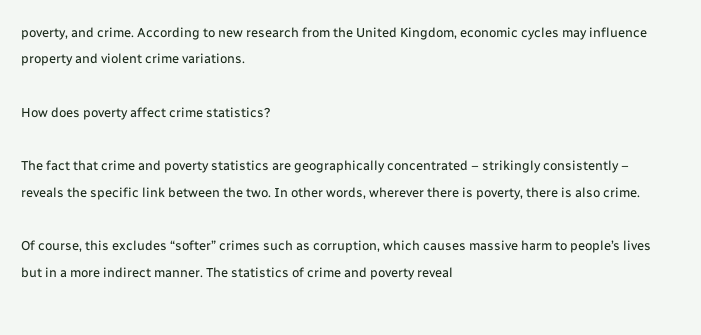poverty, and crime. According to new research from the United Kingdom, economic cycles may influence property and violent crime variations.

How does poverty affect crime statistics?

The fact that crime and poverty statistics are geographically concentrated – strikingly consistently – reveals the specific link between the two. In other words, wherever there is poverty, there is also crime.

Of course, this excludes “softer” crimes such as corruption, which causes massive harm to people’s lives but in a more indirect manner. The statistics of crime and poverty reveal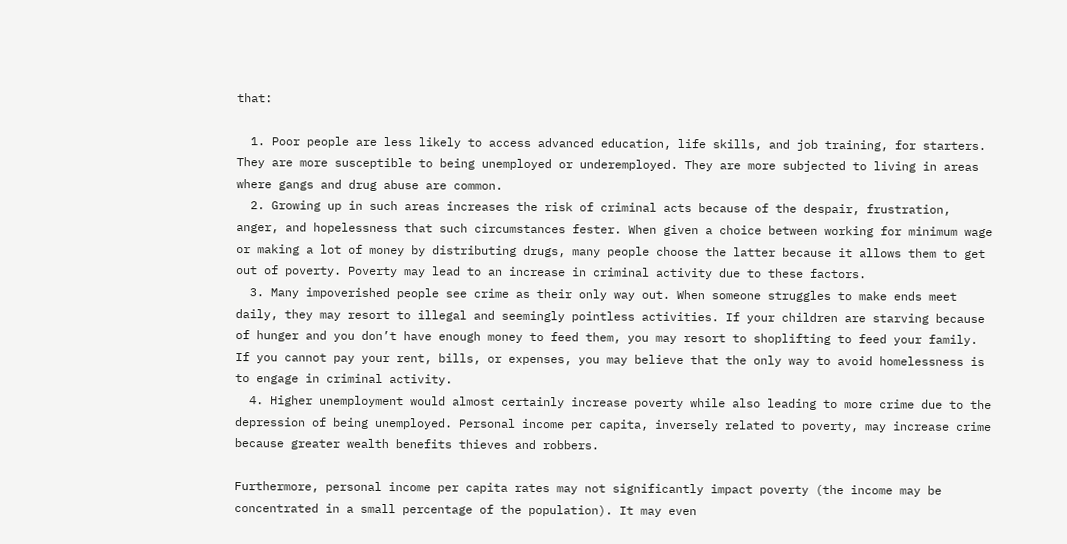that:

  1. Poor people are less likely to access advanced education, life skills, and job training, for starters. They are more susceptible to being unemployed or underemployed. They are more subjected to living in areas where gangs and drug abuse are common.
  2. Growing up in such areas increases the risk of criminal acts because of the despair, frustration, anger, and hopelessness that such circumstances fester. When given a choice between working for minimum wage or making a lot of money by distributing drugs, many people choose the latter because it allows them to get out of poverty. Poverty may lead to an increase in criminal activity due to these factors.
  3. Many impoverished people see crime as their only way out. When someone struggles to make ends meet daily, they may resort to illegal and seemingly pointless activities. If your children are starving because of hunger and you don’t have enough money to feed them, you may resort to shoplifting to feed your family. If you cannot pay your rent, bills, or expenses, you may believe that the only way to avoid homelessness is to engage in criminal activity.
  4. Higher unemployment would almost certainly increase poverty while also leading to more crime due to the depression of being unemployed. Personal income per capita, inversely related to poverty, may increase crime because greater wealth benefits thieves and robbers.

Furthermore, personal income per capita rates may not significantly impact poverty (the income may be concentrated in a small percentage of the population). It may even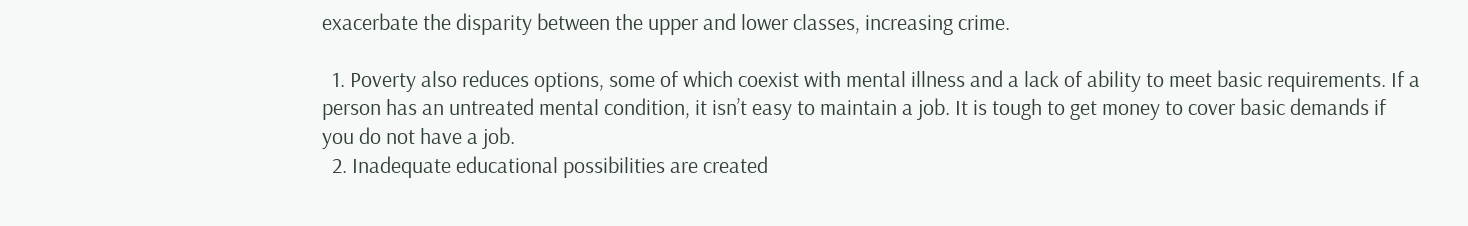exacerbate the disparity between the upper and lower classes, increasing crime.

  1. Poverty also reduces options, some of which coexist with mental illness and a lack of ability to meet basic requirements. If a person has an untreated mental condition, it isn’t easy to maintain a job. It is tough to get money to cover basic demands if you do not have a job.
  2. Inadequate educational possibilities are created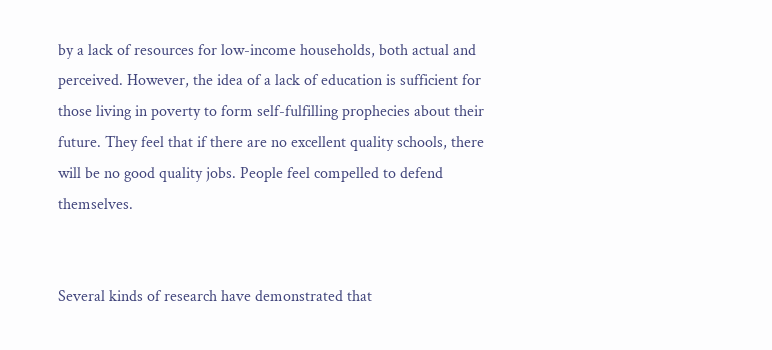by a lack of resources for low-income households, both actual and perceived. However, the idea of a lack of education is sufficient for those living in poverty to form self-fulfilling prophecies about their future. They feel that if there are no excellent quality schools, there will be no good quality jobs. People feel compelled to defend themselves.


Several kinds of research have demonstrated that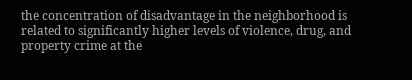the concentration of disadvantage in the neighborhood is related to significantly higher levels of violence, drug, and property crime at the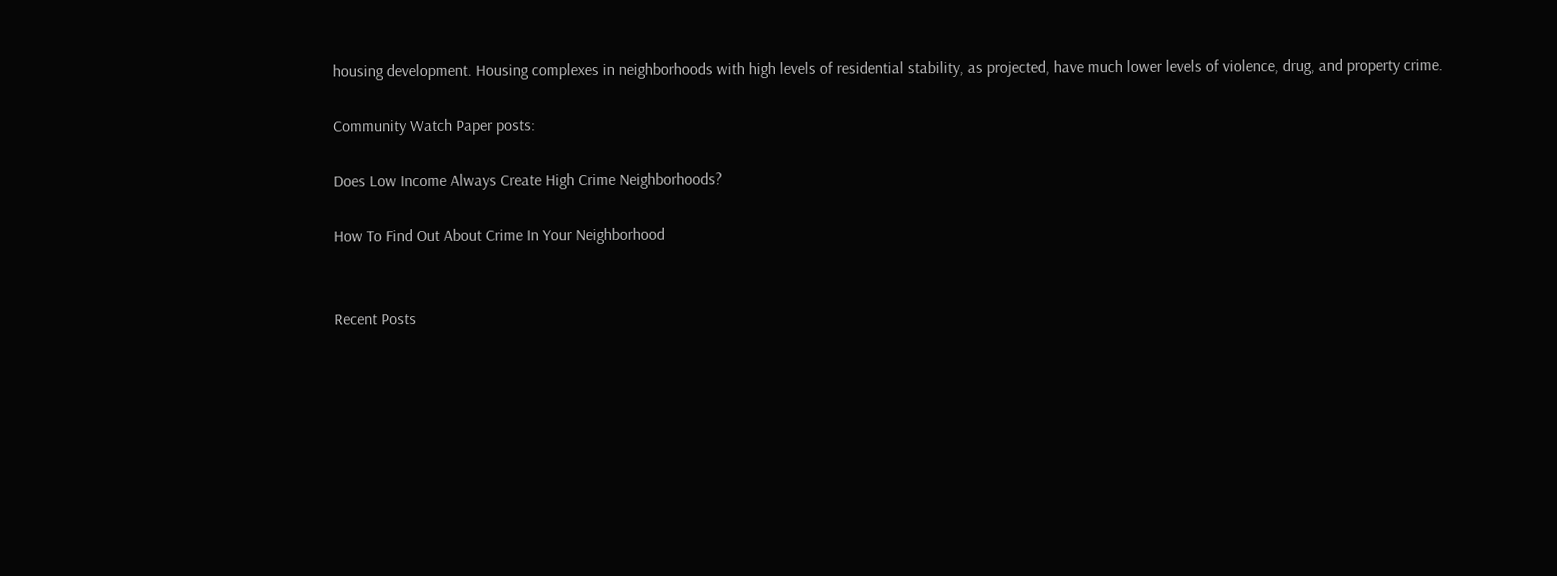housing development. Housing complexes in neighborhoods with high levels of residential stability, as projected, have much lower levels of violence, drug, and property crime.

Community Watch Paper posts:

Does Low Income Always Create High Crime Neighborhoods?

How To Find Out About Crime In Your Neighborhood


Recent Posts